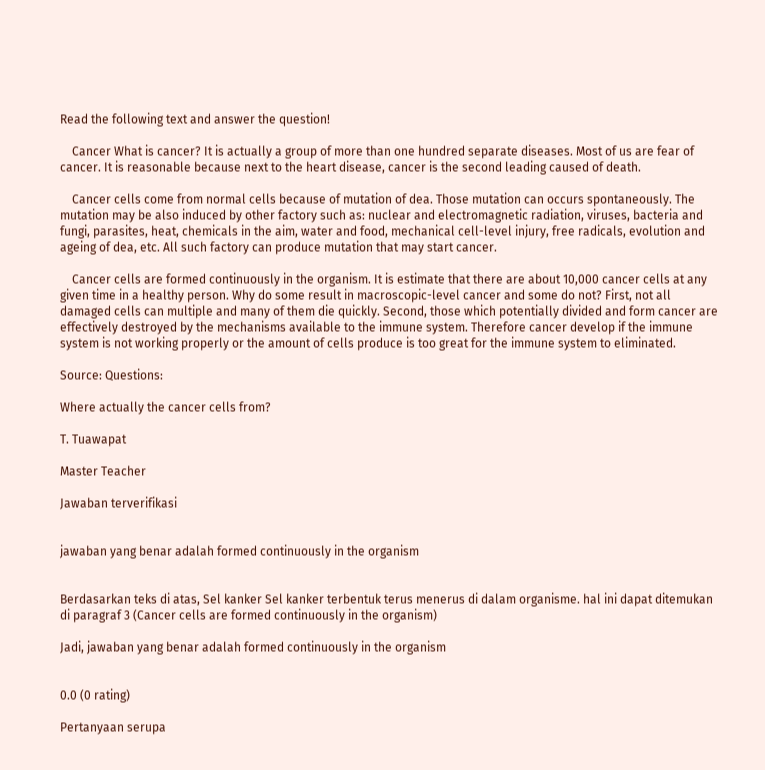Read the following text and answer the question!

    Cancer What is cancer? It is actually a group of more than one hundred separate diseases. Most of us are fear of cancer. It is reasonable because next to the heart disease, cancer is the second leading caused of death.

    Cancer cells come from normal cells because of mutation of dea. Those mutation can occurs spontaneously. The mutation may be also induced by other factory such as: nuclear and electromagnetic radiation, viruses, bacteria and fungi, parasites, heat, chemicals in the aim, water and food, mechanical cell-level injury, free radicals, evolution and ageing of dea, etc. All such factory can produce mutation that may start cancer.

    Cancer cells are formed continuously in the organism. It is estimate that there are about 10,000 cancer cells at any given time in a healthy person. Why do some result in macroscopic-level cancer and some do not? First, not all damaged cells can multiple and many of them die quickly. Second, those which potentially divided and form cancer are effectively destroyed by the mechanisms available to the immune system. Therefore cancer develop if the immune system is not working properly or the amount of cells produce is too great for the immune system to eliminated.

Source: Questions:

Where actually the cancer cells from?

T. Tuawapat

Master Teacher

Jawaban terverifikasi


jawaban yang benar adalah formed continuously in the organism


Berdasarkan teks di atas, Sel kanker Sel kanker terbentuk terus menerus di dalam organisme. hal ini dapat ditemukan di paragraf 3 (Cancer cells are formed continuously in the organism)

Jadi, jawaban yang benar adalah formed continuously in the organism


0.0 (0 rating)

Pertanyaan serupa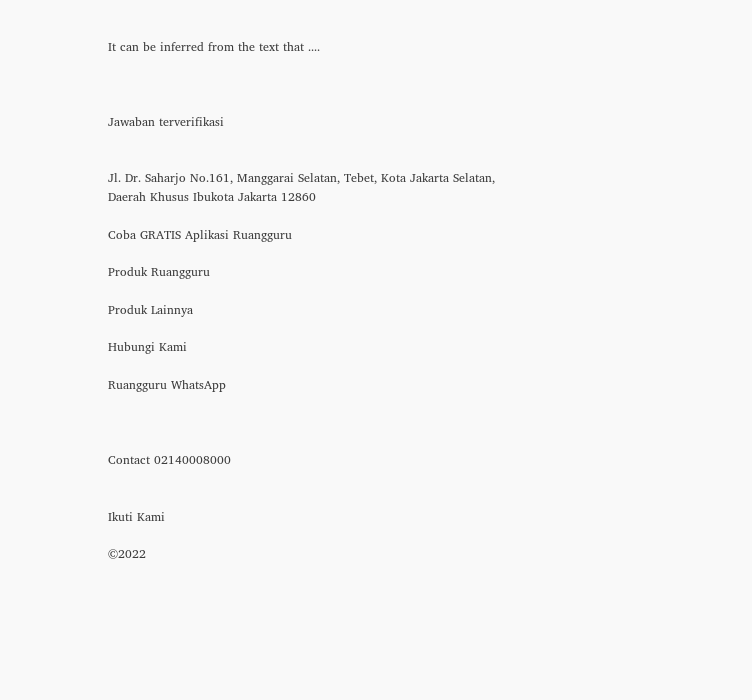It can be inferred from the text that ....



Jawaban terverifikasi


Jl. Dr. Saharjo No.161, Manggarai Selatan, Tebet, Kota Jakarta Selatan, Daerah Khusus Ibukota Jakarta 12860

Coba GRATIS Aplikasi Ruangguru

Produk Ruangguru

Produk Lainnya

Hubungi Kami

Ruangguru WhatsApp



Contact 02140008000


Ikuti Kami

©2022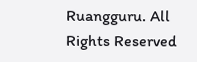Ruangguru. All Rights Reserved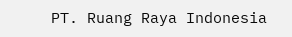PT. Ruang Raya Indonesia